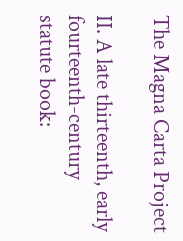The Magna Carta Project

II. A late thirteenth, early fourteenth-century statute book: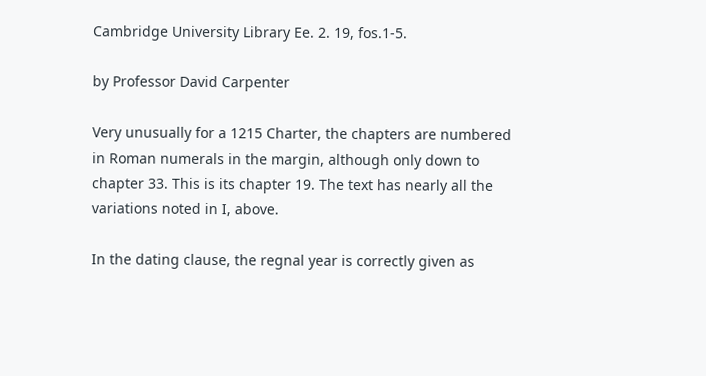Cambridge University Library Ee. 2. 19, fos.1-5.

by Professor David Carpenter

Very unusually for a 1215 Charter, the chapters are numbered in Roman numerals in the margin, although only down to chapter 33. This is its chapter 19. The text has nearly all the variations noted in I, above.

In the dating clause, the regnal year is correctly given as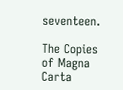seventeen.

The Copies of Magna Carta